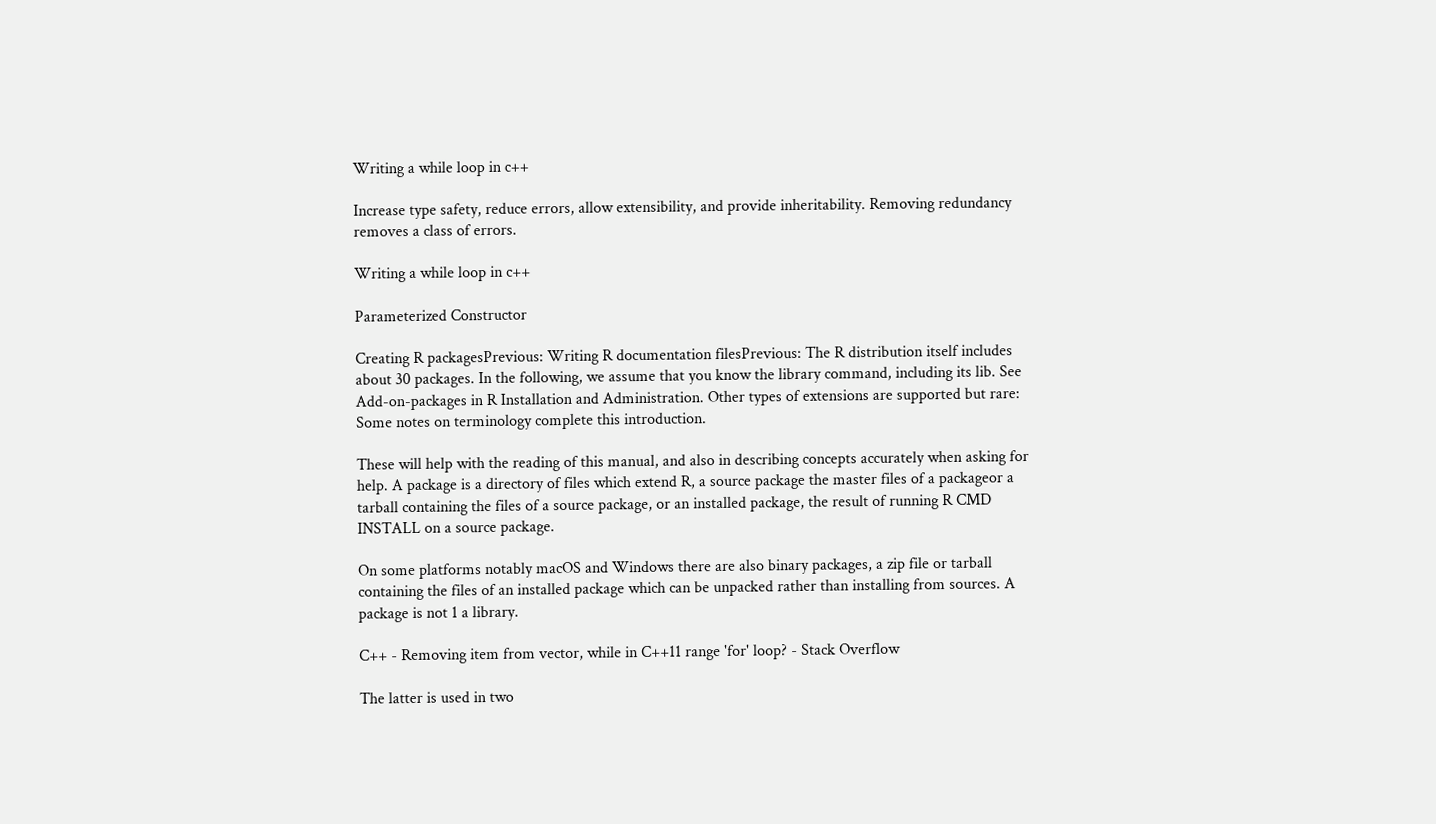Writing a while loop in c++

Increase type safety, reduce errors, allow extensibility, and provide inheritability. Removing redundancy removes a class of errors.

Writing a while loop in c++

Parameterized Constructor

Creating R packagesPrevious: Writing R documentation filesPrevious: The R distribution itself includes about 30 packages. In the following, we assume that you know the library command, including its lib. See Add-on-packages in R Installation and Administration. Other types of extensions are supported but rare: Some notes on terminology complete this introduction.

These will help with the reading of this manual, and also in describing concepts accurately when asking for help. A package is a directory of files which extend R, a source package the master files of a packageor a tarball containing the files of a source package, or an installed package, the result of running R CMD INSTALL on a source package.

On some platforms notably macOS and Windows there are also binary packages, a zip file or tarball containing the files of an installed package which can be unpacked rather than installing from sources. A package is not 1 a library.

C++ - Removing item from vector, while in C++11 range 'for' loop? - Stack Overflow

The latter is used in two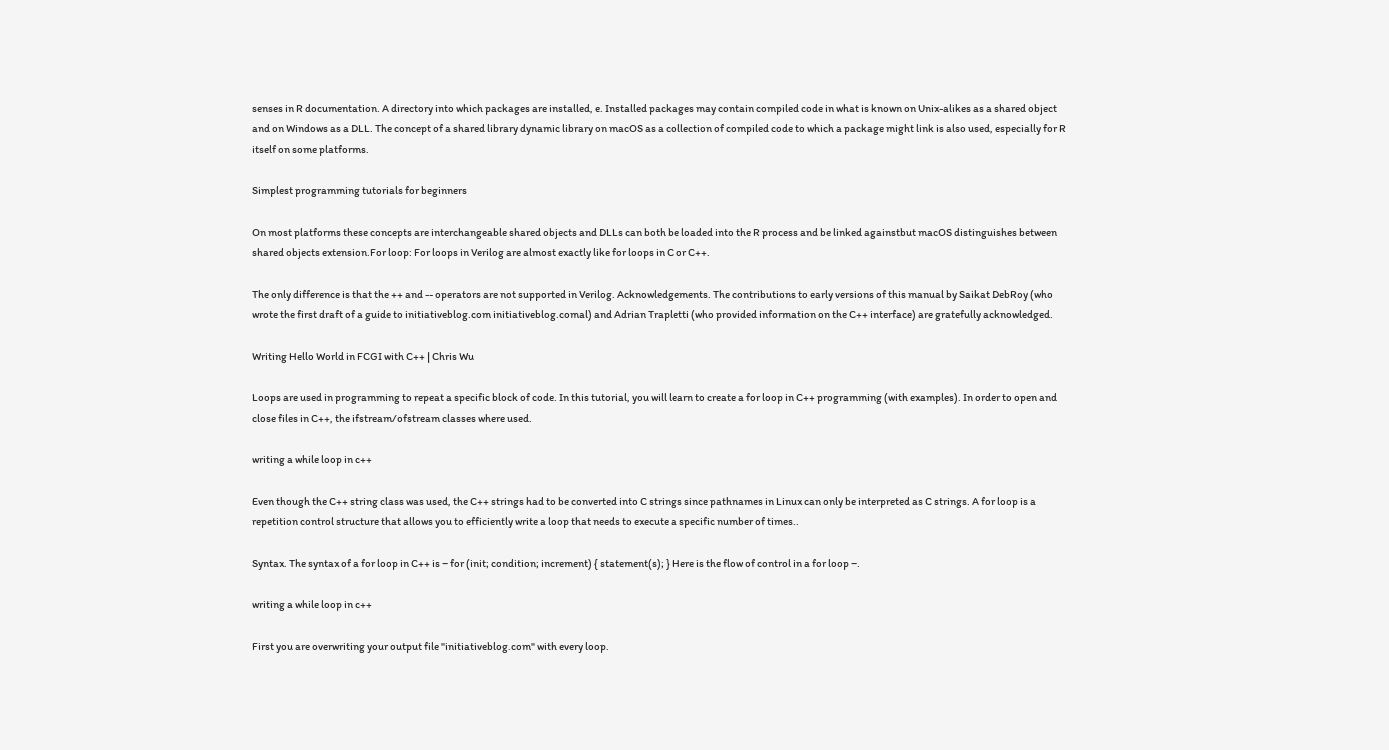senses in R documentation. A directory into which packages are installed, e. Installed packages may contain compiled code in what is known on Unix-alikes as a shared object and on Windows as a DLL. The concept of a shared library dynamic library on macOS as a collection of compiled code to which a package might link is also used, especially for R itself on some platforms.

Simplest programming tutorials for beginners

On most platforms these concepts are interchangeable shared objects and DLLs can both be loaded into the R process and be linked againstbut macOS distinguishes between shared objects extension.For loop: For loops in Verilog are almost exactly like for loops in C or C++.

The only difference is that the ++ and -- operators are not supported in Verilog. Acknowledgements. The contributions to early versions of this manual by Saikat DebRoy (who wrote the first draft of a guide to initiativeblog.com initiativeblog.comal) and Adrian Trapletti (who provided information on the C++ interface) are gratefully acknowledged.

Writing Hello World in FCGI with C++ | Chris Wu

Loops are used in programming to repeat a specific block of code. In this tutorial, you will learn to create a for loop in C++ programming (with examples). In order to open and close files in C++, the ifstream/ofstream classes where used.

writing a while loop in c++

Even though the C++ string class was used, the C++ strings had to be converted into C strings since pathnames in Linux can only be interpreted as C strings. A for loop is a repetition control structure that allows you to efficiently write a loop that needs to execute a specific number of times..

Syntax. The syntax of a for loop in C++ is − for (init; condition; increment) { statement(s); } Here is the flow of control in a for loop −.

writing a while loop in c++

First you are overwriting your output file "initiativeblog.com" with every loop.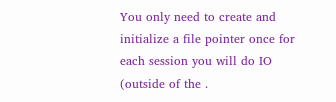You only need to create and initialize a file pointer once for each session you will do IO (outside of the .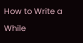How to Write a While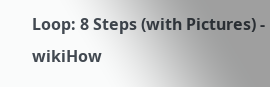Loop: 8 Steps (with Pictures) - wikiHow